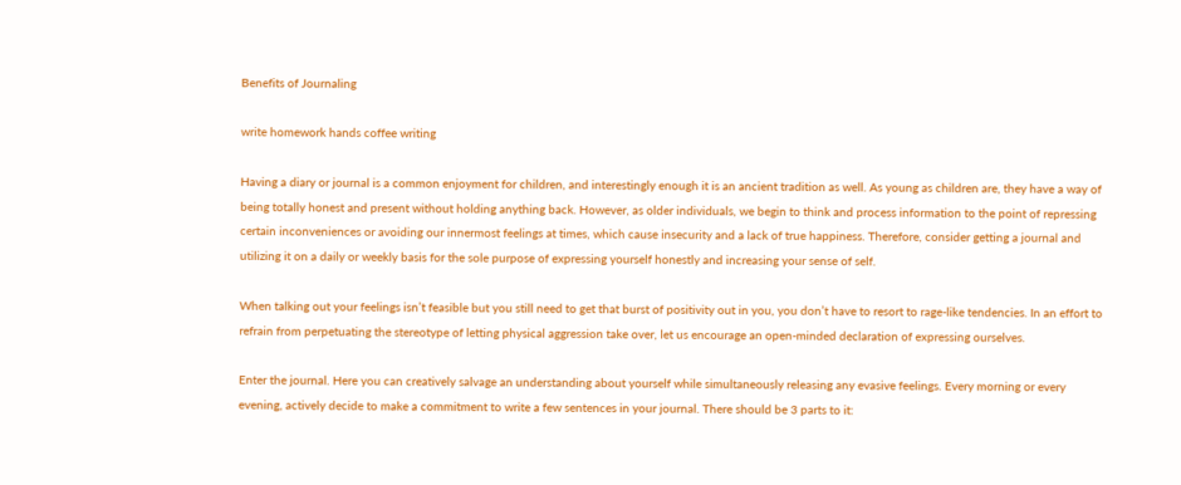Benefits of Journaling

write homework hands coffee writing

Having a diary or journal is a common enjoyment for children, and interestingly enough it is an ancient tradition as well. As young as children are, they have a way of being totally honest and present without holding anything back. However, as older individuals, we begin to think and process information to the point of repressing certain inconveniences or avoiding our innermost feelings at times, which cause insecurity and a lack of true happiness. Therefore, consider getting a journal and utilizing it on a daily or weekly basis for the sole purpose of expressing yourself honestly and increasing your sense of self.

When talking out your feelings isn’t feasible but you still need to get that burst of positivity out in you, you don’t have to resort to rage-like tendencies. In an effort to refrain from perpetuating the stereotype of letting physical aggression take over, let us encourage an open-minded declaration of expressing ourselves.

Enter the journal. Here you can creatively salvage an understanding about yourself while simultaneously releasing any evasive feelings. Every morning or every evening, actively decide to make a commitment to write a few sentences in your journal. There should be 3 parts to it: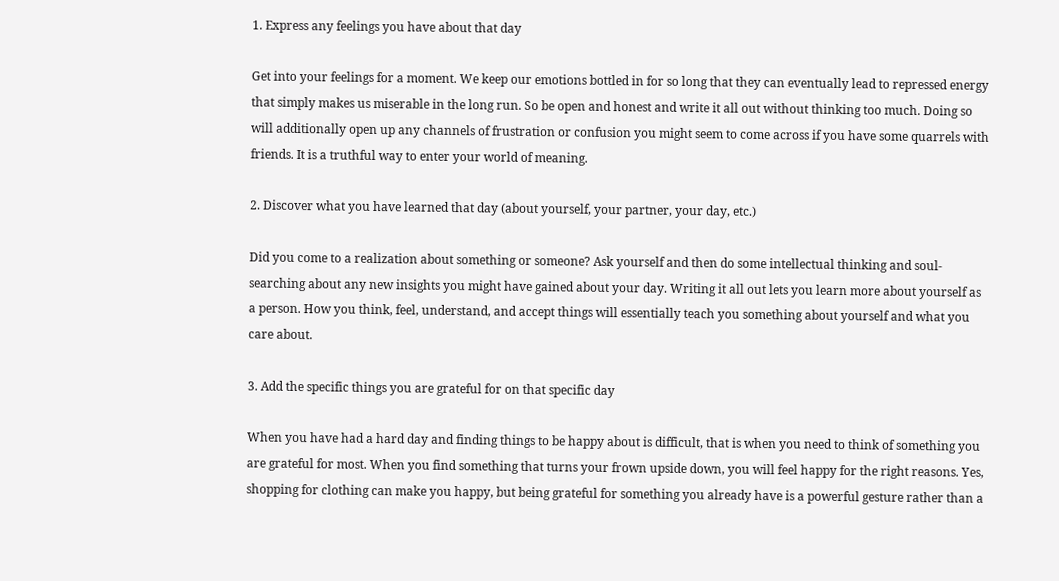1. Express any feelings you have about that day

Get into your feelings for a moment. We keep our emotions bottled in for so long that they can eventually lead to repressed energy that simply makes us miserable in the long run. So be open and honest and write it all out without thinking too much. Doing so will additionally open up any channels of frustration or confusion you might seem to come across if you have some quarrels with friends. It is a truthful way to enter your world of meaning.

2. Discover what you have learned that day (about yourself, your partner, your day, etc.)

Did you come to a realization about something or someone? Ask yourself and then do some intellectual thinking and soul-searching about any new insights you might have gained about your day. Writing it all out lets you learn more about yourself as a person. How you think, feel, understand, and accept things will essentially teach you something about yourself and what you care about.

3. Add the specific things you are grateful for on that specific day

When you have had a hard day and finding things to be happy about is difficult, that is when you need to think of something you are grateful for most. When you find something that turns your frown upside down, you will feel happy for the right reasons. Yes, shopping for clothing can make you happy, but being grateful for something you already have is a powerful gesture rather than a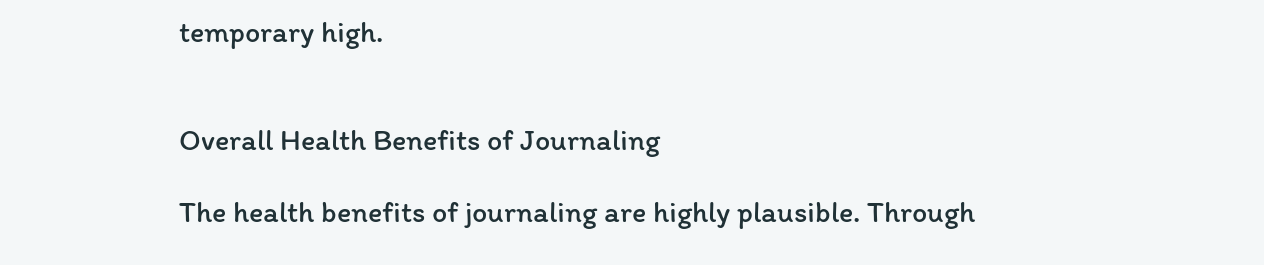temporary high.


Overall Health Benefits of Journaling

The health benefits of journaling are highly plausible. Through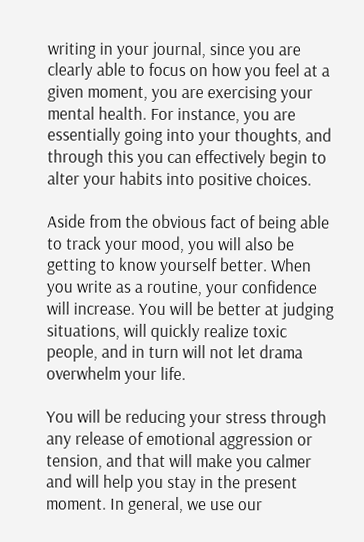writing in your journal, since you are clearly able to focus on how you feel at a given moment, you are exercising your mental health. For instance, you are essentially going into your thoughts, and through this you can effectively begin to alter your habits into positive choices.

Aside from the obvious fact of being able to track your mood, you will also be getting to know yourself better. When you write as a routine, your confidence will increase. You will be better at judging situations, will quickly realize toxic people, and in turn will not let drama overwhelm your life.

You will be reducing your stress through any release of emotional aggression or tension, and that will make you calmer and will help you stay in the present moment. In general, we use our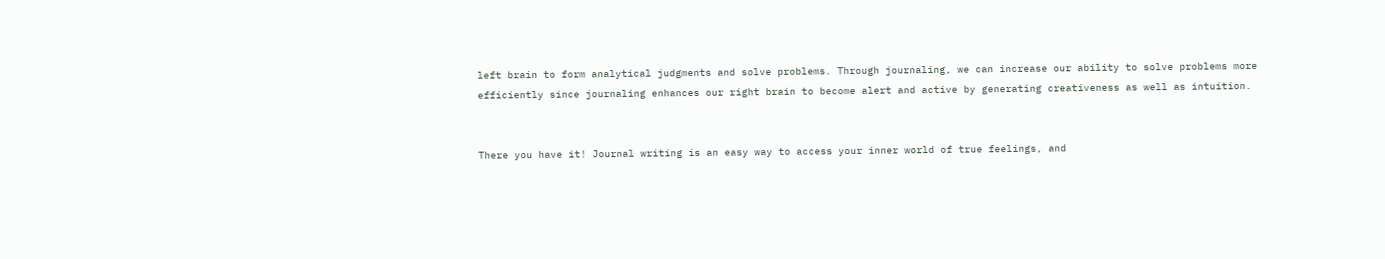left brain to form analytical judgments and solve problems. Through journaling, we can increase our ability to solve problems more efficiently since journaling enhances our right brain to become alert and active by generating creativeness as well as intuition.


There you have it! Journal writing is an easy way to access your inner world of true feelings, and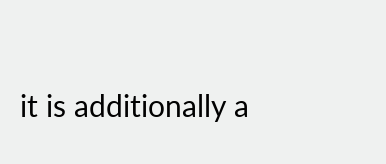it is additionally a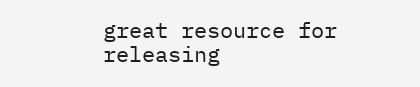great resource for releasing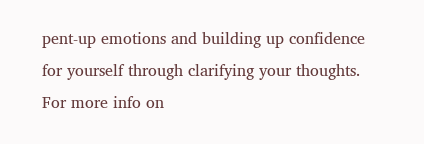pent-up emotions and building up confidence for yourself through clarifying your thoughts. For more info on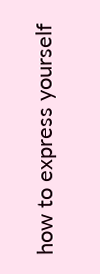how to express yourself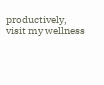productively, visit my wellness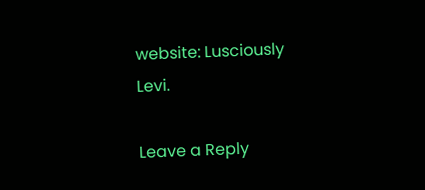website: Lusciously Levi.

Leave a Reply